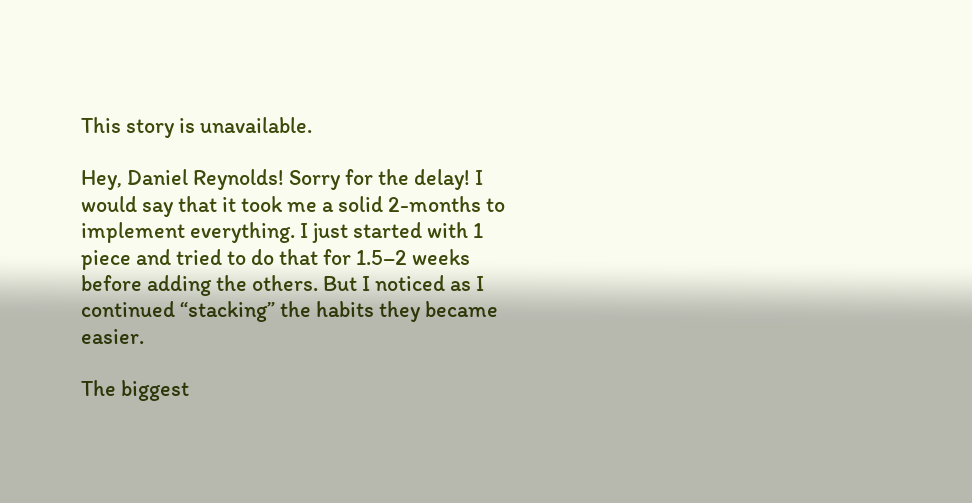This story is unavailable.

Hey, Daniel Reynolds! Sorry for the delay! I would say that it took me a solid 2-months to implement everything. I just started with 1 piece and tried to do that for 1.5–2 weeks before adding the others. But I noticed as I continued “stacking” the habits they became easier.

The biggest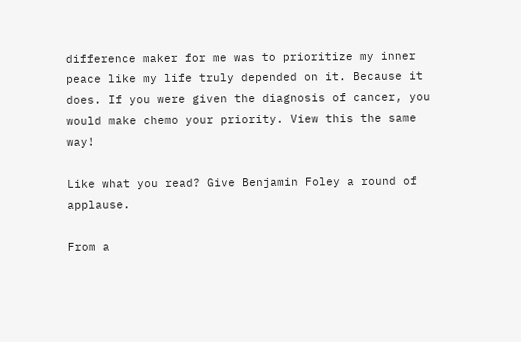difference maker for me was to prioritize my inner peace like my life truly depended on it. Because it does. If you were given the diagnosis of cancer, you would make chemo your priority. View this the same way!

Like what you read? Give Benjamin Foley a round of applause.

From a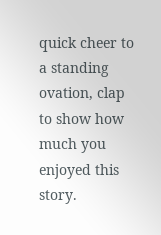quick cheer to a standing ovation, clap to show how much you enjoyed this story.